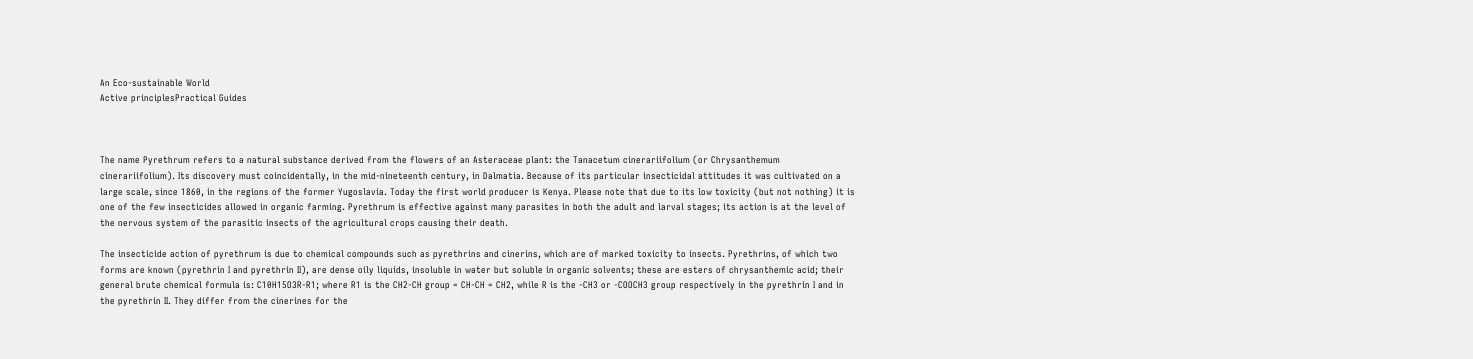An Eco-sustainable World
Active principlesPractical Guides



The name Pyrethrum refers to a natural substance derived from the flowers of an Asteraceae plant: the Tanacetum cinerariifolium (or Chrysanthemum cinerariifolium). Its discovery must coincidentally, in the mid-nineteenth century, in Dalmatia. Because of its particular insecticidal attitudes it was cultivated on a large scale, since 1860, in the regions of the former Yugoslavia. Today the first world producer is Kenya. Please note that due to its low toxicity (but not nothing) it is one of the few insecticides allowed in organic farming. Pyrethrum is effective against many parasites in both the adult and larval stages; its action is at the level of the nervous system of the parasitic insects of the agricultural crops causing their death.

The insecticide action of pyrethrum is due to chemical compounds such as pyrethrins and cinerins, which are of marked toxicity to insects. Pyrethrins, of which two forms are known (pyrethrin I and pyrethrin II), are dense oily liquids, insoluble in water but soluble in organic solvents; these are esters of chrysanthemic acid; their general brute chemical formula is: C10H15O3R-R1; where R1 is the CH2-CH group = CH-CH = CH2, while R is the -CH3 or -COOCH3 group respectively in the pyrethrin I and in the pyrethrin II. They differ from the cinerines for the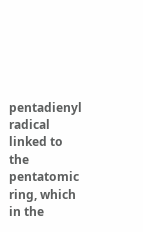pentadienyl radical linked to the pentatomic ring, which in the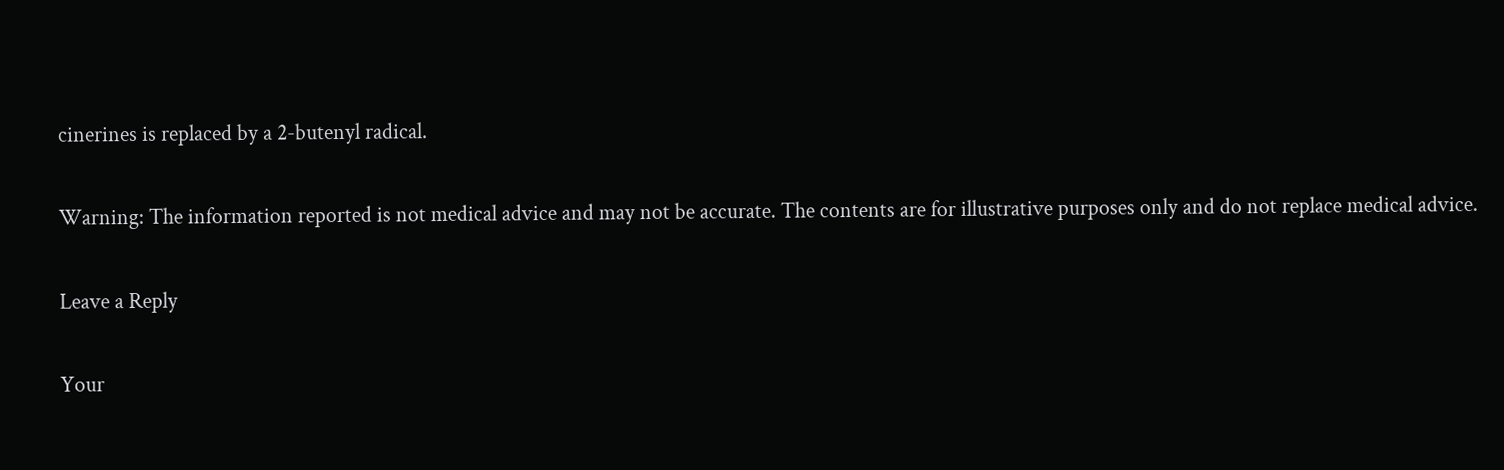cinerines is replaced by a 2-butenyl radical.

Warning: The information reported is not medical advice and may not be accurate. The contents are for illustrative purposes only and do not replace medical advice.

Leave a Reply

Your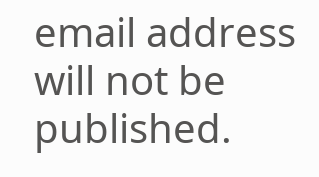email address will not be published.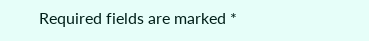Required fields are marked *